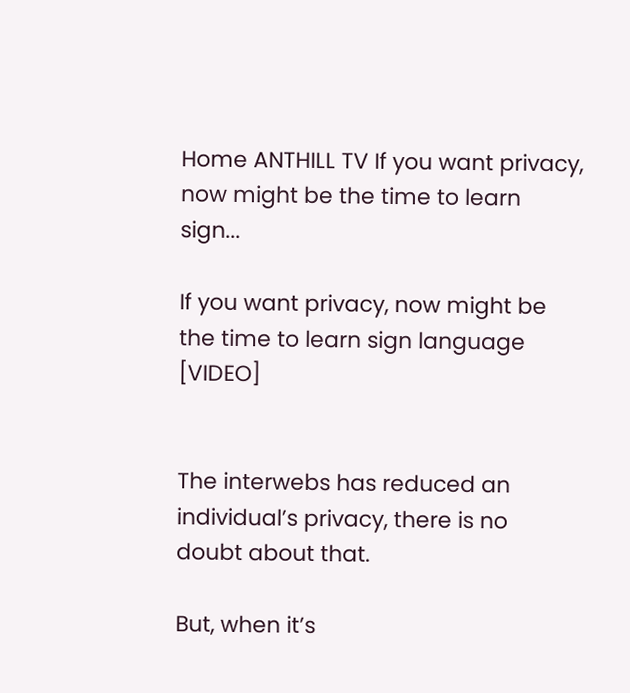Home ANTHILL TV If you want privacy, now might be the time to learn sign...

If you want privacy, now might be the time to learn sign language [VIDEO]


The interwebs has reduced an individual’s privacy, there is no doubt about that.

But, when it’s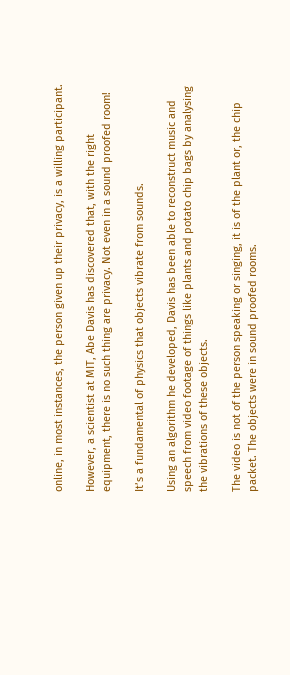online, in most instances, the person given up their privacy, is a willing participant.

However, a scientist at MIT, Abe Davis has discovered that, with the right equipment, there is no such thing are privacy. Not even in a sound proofed room!

It’s a fundamental of physics that objects vibrate from sounds.

Using an algorithm he developed, Davis has been able to reconstruct music and speech from video footage of things like plants and potato chip bags by analysing the vibrations of these objects.

The video is not of the person speaking or singing, it is of the plant or, the chip packet. The objects were in sound proofed rooms.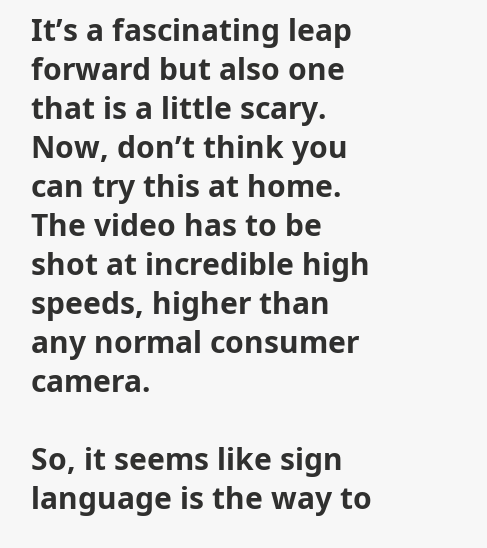It’s a fascinating leap forward but also one that is a little scary. Now, don’t think you can try this at home. The video has to be shot at incredible high speeds, higher than any normal consumer camera.

So, it seems like sign language is the way to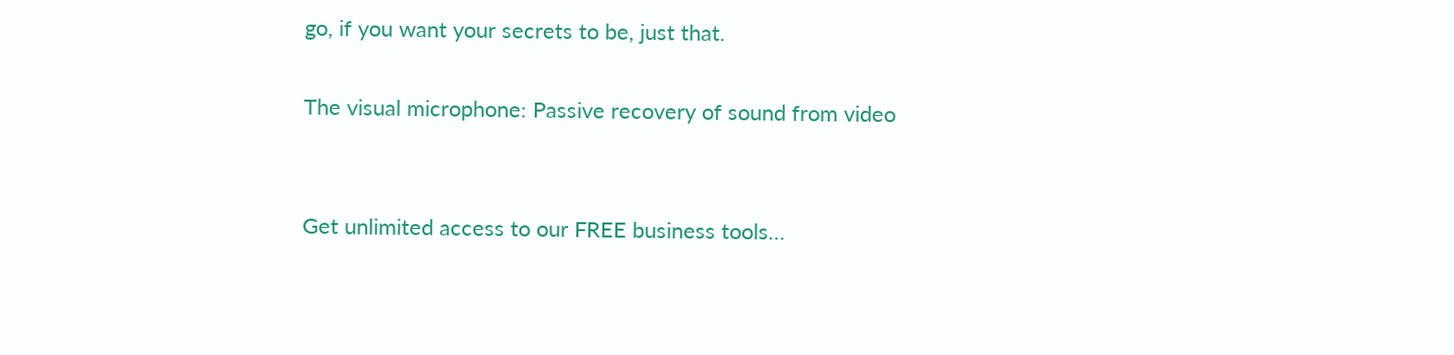go, if you want your secrets to be, just that.

The visual microphone: Passive recovery of sound from video


Get unlimited access to our FREE business tools…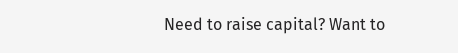Need to raise capital? Want to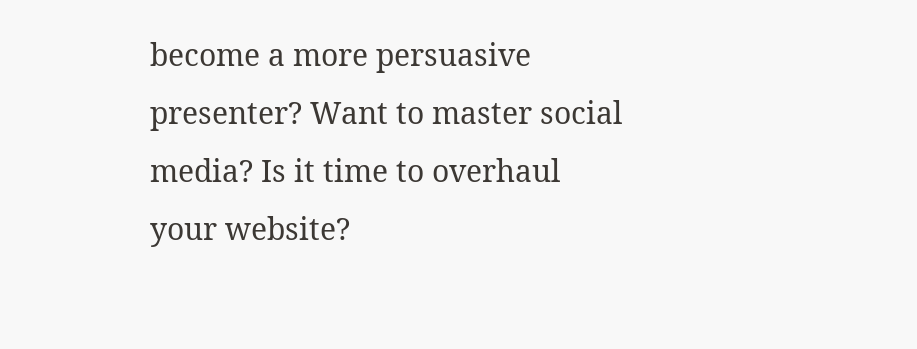become a more persuasive presenter? Want to master social media? Is it time to overhaul your website?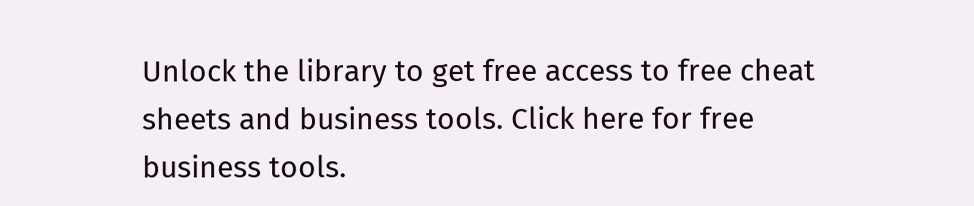Unlock the library to get free access to free cheat sheets and business tools. Click here for free business tools.